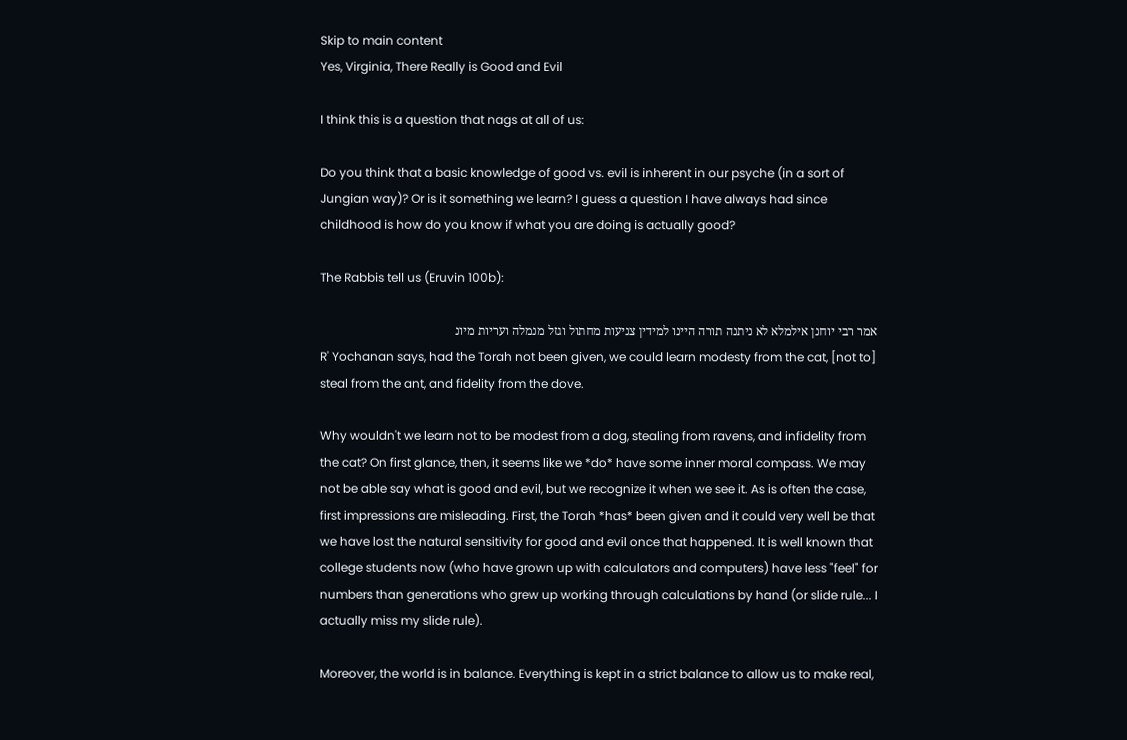Skip to main content
Yes, Virginia, There Really is Good and Evil

I think this is a question that nags at all of us:

Do you think that a basic knowledge of good vs. evil is inherent in our psyche (in a sort of Jungian way)? Or is it something we learn? I guess a question I have always had since childhood is how do you know if what you are doing is actually good?

The Rabbis tell us (Eruvin 100b):

אמר רבי יוחנן אילמלא לא ניתנה תורה היינו למידין צניעות מחתול וגזל מנמלה ועריות מיונ
R' Yochanan says, had the Torah not been given, we could learn modesty from the cat, [not to] steal from the ant, and fidelity from the dove.

Why wouldn't we learn not to be modest from a dog, stealing from ravens, and infidelity from the cat? On first glance, then, it seems like we *do* have some inner moral compass. We may not be able say what is good and evil, but we recognize it when we see it. As is often the case, first impressions are misleading. First, the Torah *has* been given and it could very well be that we have lost the natural sensitivity for good and evil once that happened. It is well known that college students now (who have grown up with calculators and computers) have less "feel" for numbers than generations who grew up working through calculations by hand (or slide rule... I actually miss my slide rule).

Moreover, the world is in balance. Everything is kept in a strict balance to allow us to make real,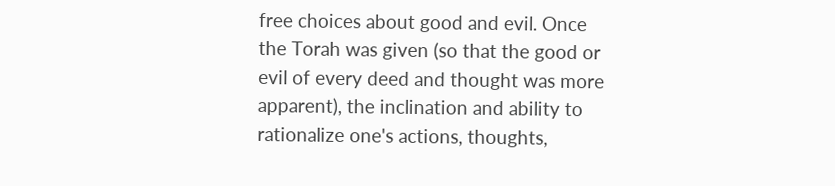free choices about good and evil. Once the Torah was given (so that the good or evil of every deed and thought was more apparent), the inclination and ability to rationalize one's actions, thoughts,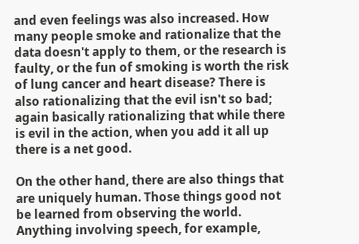and even feelings was also increased. How many people smoke and rationalize that the data doesn't apply to them, or the research is faulty, or the fun of smoking is worth the risk of lung cancer and heart disease? There is also rationalizing that the evil isn't so bad; again basically rationalizing that while there is evil in the action, when you add it all up there is a net good.

On the other hand, there are also things that are uniquely human. Those things good not be learned from observing the world. Anything involving speech, for example,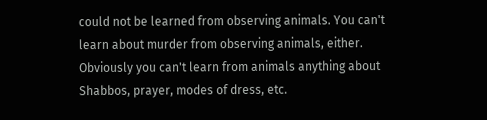could not be learned from observing animals. You can't learn about murder from observing animals, either. Obviously you can't learn from animals anything about Shabbos, prayer, modes of dress, etc.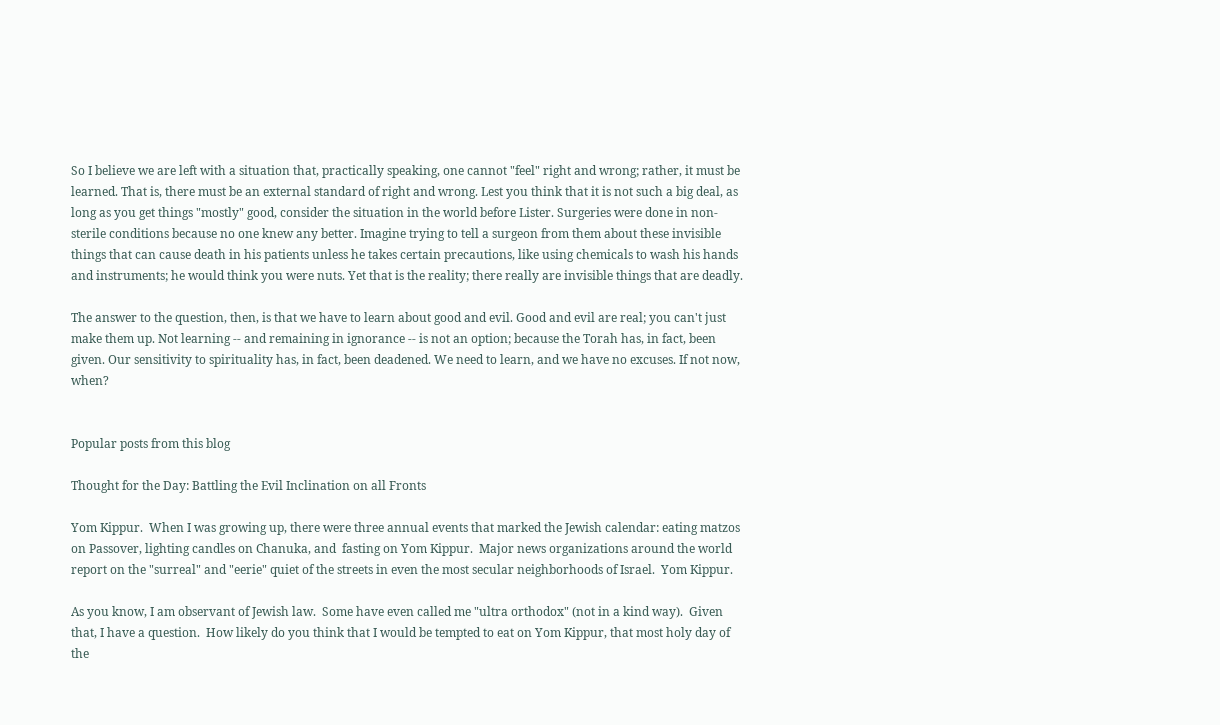So I believe we are left with a situation that, practically speaking, one cannot "feel" right and wrong; rather, it must be learned. That is, there must be an external standard of right and wrong. Lest you think that it is not such a big deal, as long as you get things "mostly" good, consider the situation in the world before Lister. Surgeries were done in non-sterile conditions because no one knew any better. Imagine trying to tell a surgeon from them about these invisible things that can cause death in his patients unless he takes certain precautions, like using chemicals to wash his hands and instruments; he would think you were nuts. Yet that is the reality; there really are invisible things that are deadly.

The answer to the question, then, is that we have to learn about good and evil. Good and evil are real; you can't just make them up. Not learning -- and remaining in ignorance -- is not an option; because the Torah has, in fact, been given. Our sensitivity to spirituality has, in fact, been deadened. We need to learn, and we have no excuses. If not now, when?


Popular posts from this blog

Thought for the Day: Battling the Evil Inclination on all Fronts

Yom Kippur.  When I was growing up, there were three annual events that marked the Jewish calendar: eating matzos on Passover, lighting candles on Chanuka, and  fasting on Yom Kippur.  Major news organizations around the world report on the "surreal" and "eerie" quiet of the streets in even the most secular neighborhoods of Israel.  Yom Kippur.

As you know, I am observant of Jewish law.  Some have even called me "ultra orthodox" (not in a kind way).  Given that, I have a question.  How likely do you think that I would be tempted to eat on Yom Kippur, that most holy day of the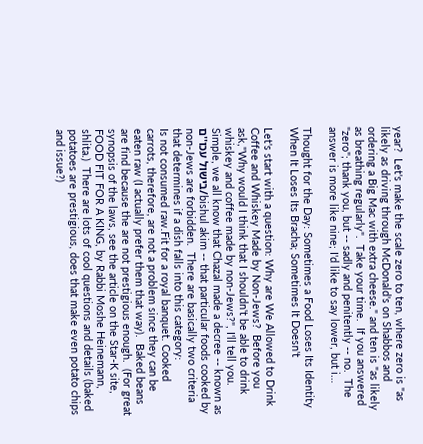year?  Let's make the scale zero to ten, where zero is "as likely as driving through McDonald's on Shabbos and ordering a Big Mac with extra cheese." and ten is "as likely as breathing regularly".  Take your time.  If you answered "zero"; thank you, but -- sadly and penitently -- no.  The answer is more like nine; I'd like to say lower, but i…

Thought for the Day: Sometimes a Food Loses Its Identity When It Loses Its Bracha; Sometimes It Doesn't

Let's start with a question: Why are We Allowed to Drink Coffee and Whiskey Made by Non-Jews?  Before you ask,"Why would I think that I shouldn't be able to drink whiskey and coffee made by non-Jews?", I'll tell you. Simple, we all know that Chazal made a decree -- known as בישול עכו''ם/bishul akim -- that particular foods cooked by non-Jews are forbidden.  There are basically two criteria that determines if a dish falls into this category:
Is not consumed raw.Fit for a royal banquet. Cooked carrots, therefore, are not a problem since they can be eaten raw (I actually prefer them that way).  Baked beans are find because the are not prestigious enough.  (For great synopsis of the laws, see the article on the Star-K site, FOOD FIT FOR A KING, by Rabbi Moshe Heinemann, shlita.)  There are lots of cool questions and details (baked potatoes are prestigious, does that make even potato chips and issue?)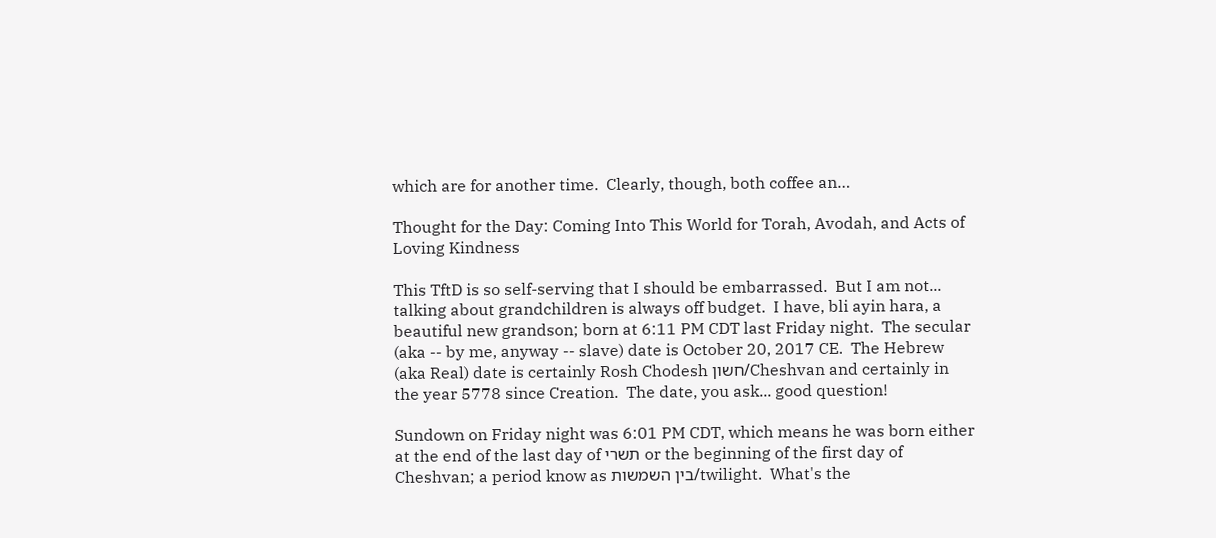which are for another time.  Clearly, though, both coffee an…

Thought for the Day: Coming Into This World for Torah, Avodah, and Acts of Loving Kindness

This TftD is so self-serving that I should be embarrassed.  But I am not... talking about grandchildren is always off budget.  I have, bli ayin hara, a beautiful new grandson; born at 6:11 PM CDT last Friday night.  The secular (aka -- by me, anyway -- slave) date is October 20, 2017 CE.  The Hebrew (aka Real) date is certainly Rosh Chodesh חשון/Cheshvan and certainly in the year 5778 since Creation.  The date, you ask... good question!

Sundown on Friday night was 6:01 PM CDT, which means he was born either at the end of the last day of תשרי or the beginning of the first day of Cheshvan; a period know as בין השמשות/twilight.  What's the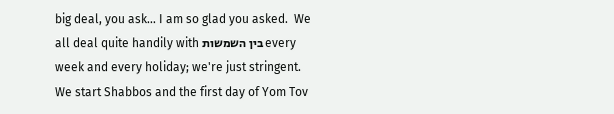big deal, you ask... I am so glad you asked.  We all deal quite handily with בין השמשות every week and every holiday; we're just stringent.  We start Shabbos and the first day of Yom Tov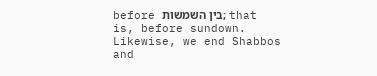before בין השמשות; that is, before sundown.  Likewise, we end Shabbos and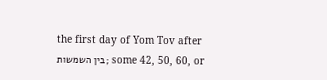the first day of Yom Tov after בין השמשות; some 42, 50, 60, or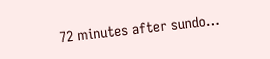72 minutes after sundo…